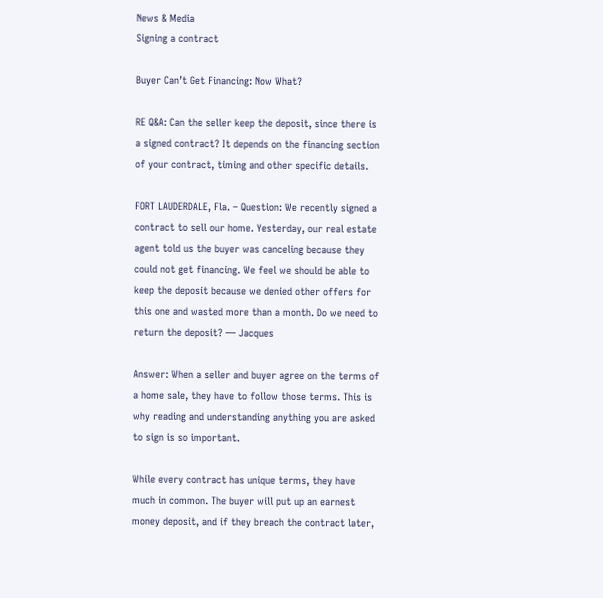News & Media
Signing a contract

Buyer Can’t Get Financing: Now What?

RE Q&A: Can the seller keep the deposit, since there is a signed contract? It depends on the financing section of your contract, timing and other specific details.

FORT LAUDERDALE, Fla. – Question: We recently signed a contract to sell our home. Yesterday, our real estate agent told us the buyer was canceling because they could not get financing. We feel we should be able to keep the deposit because we denied other offers for this one and wasted more than a month. Do we need to return the deposit? — Jacques

Answer: When a seller and buyer agree on the terms of a home sale, they have to follow those terms. This is why reading and understanding anything you are asked to sign is so important.

While every contract has unique terms, they have much in common. The buyer will put up an earnest money deposit, and if they breach the contract later,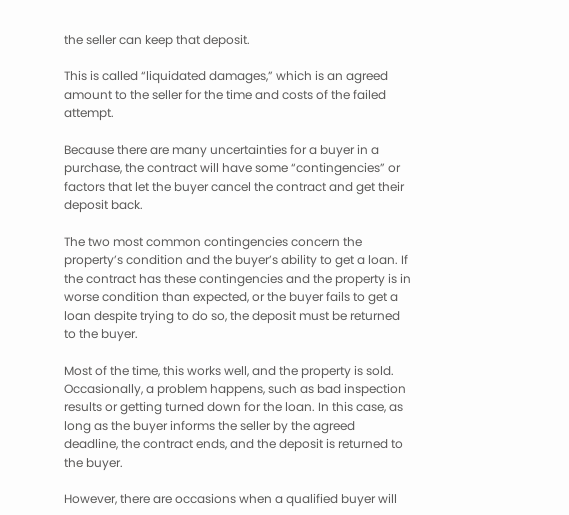the seller can keep that deposit.

This is called “liquidated damages,” which is an agreed amount to the seller for the time and costs of the failed attempt.

Because there are many uncertainties for a buyer in a purchase, the contract will have some “contingencies” or factors that let the buyer cancel the contract and get their deposit back.

The two most common contingencies concern the property’s condition and the buyer’s ability to get a loan. If the contract has these contingencies and the property is in worse condition than expected, or the buyer fails to get a loan despite trying to do so, the deposit must be returned to the buyer.

Most of the time, this works well, and the property is sold. Occasionally, a problem happens, such as bad inspection results or getting turned down for the loan. In this case, as long as the buyer informs the seller by the agreed deadline, the contract ends, and the deposit is returned to the buyer.

However, there are occasions when a qualified buyer will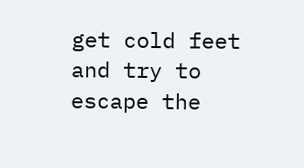get cold feet and try to escape the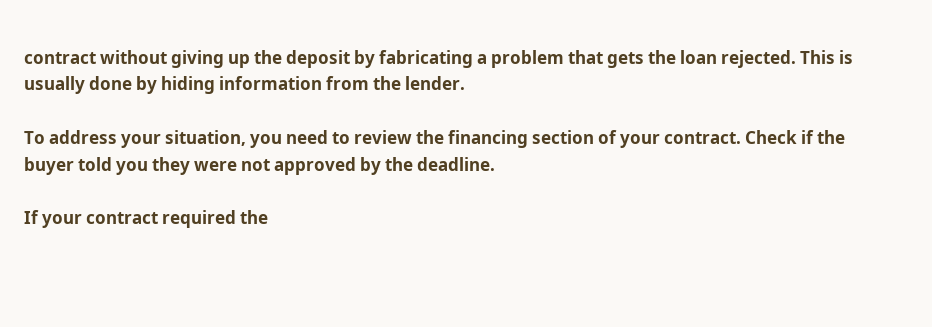contract without giving up the deposit by fabricating a problem that gets the loan rejected. This is usually done by hiding information from the lender.

To address your situation, you need to review the financing section of your contract. Check if the buyer told you they were not approved by the deadline.

If your contract required the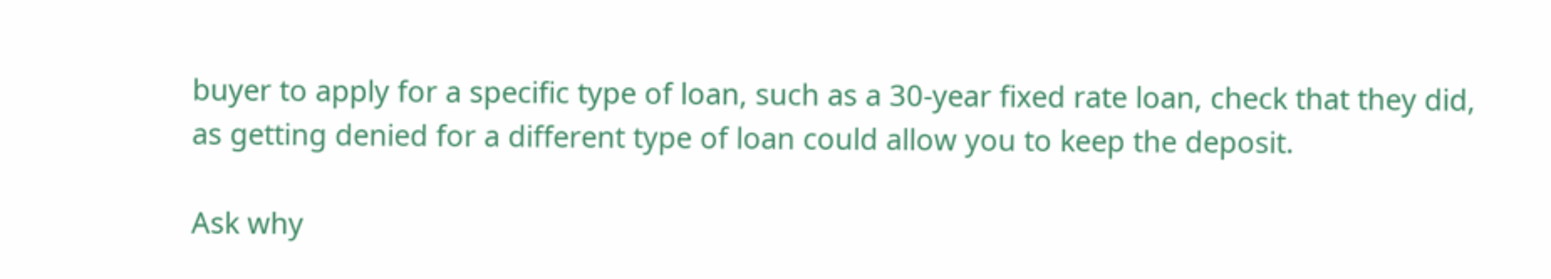buyer to apply for a specific type of loan, such as a 30-year fixed rate loan, check that they did, as getting denied for a different type of loan could allow you to keep the deposit.

Ask why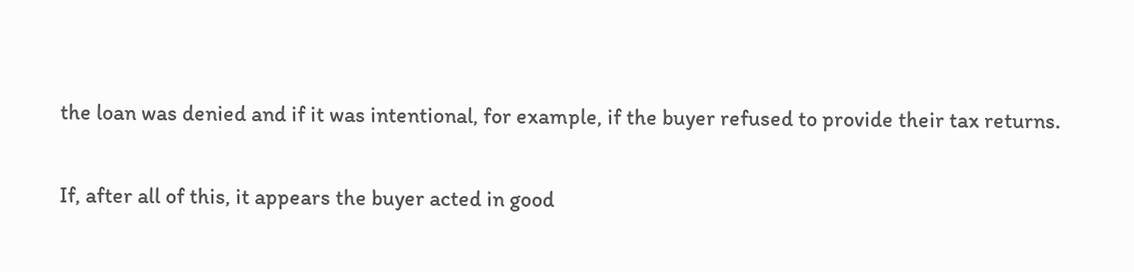the loan was denied and if it was intentional, for example, if the buyer refused to provide their tax returns.

If, after all of this, it appears the buyer acted in good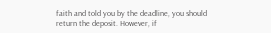faith and told you by the deadline, you should return the deposit. However, if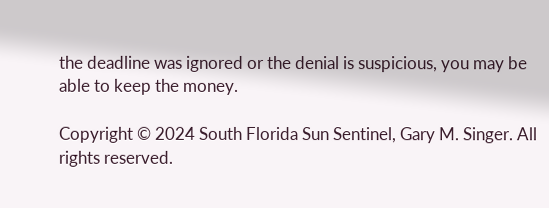the deadline was ignored or the denial is suspicious, you may be able to keep the money.

Copyright © 2024 South Florida Sun Sentinel, Gary M. Singer. All rights reserved.